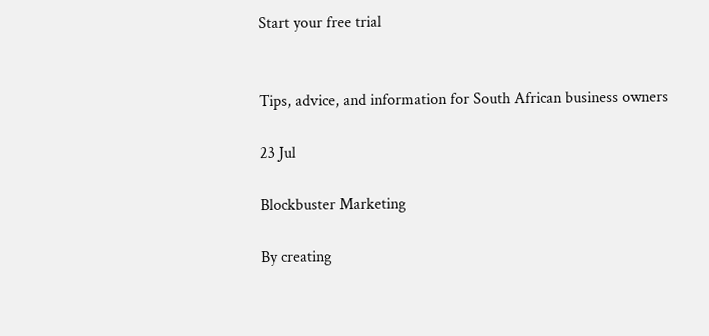Start your free trial


Tips, advice, and information for South African business owners

23 Jul

Blockbuster Marketing

By creating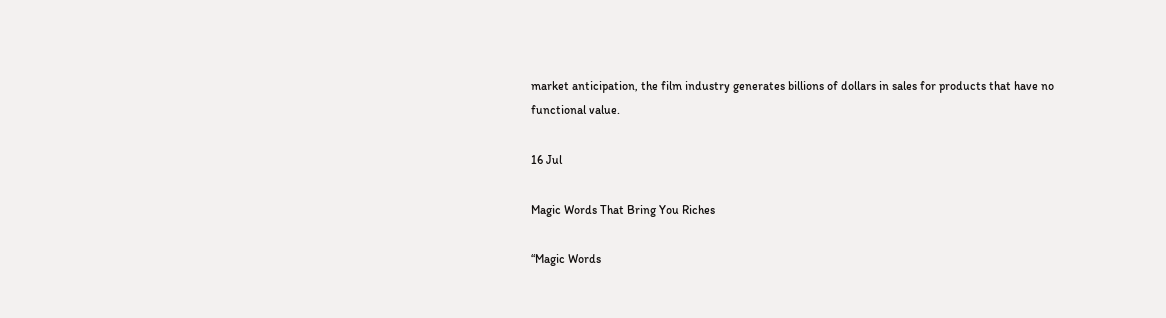market anticipation, the film industry generates billions of dollars in sales for products that have no functional value.

16 Jul

Magic Words That Bring You Riches

“Magic Words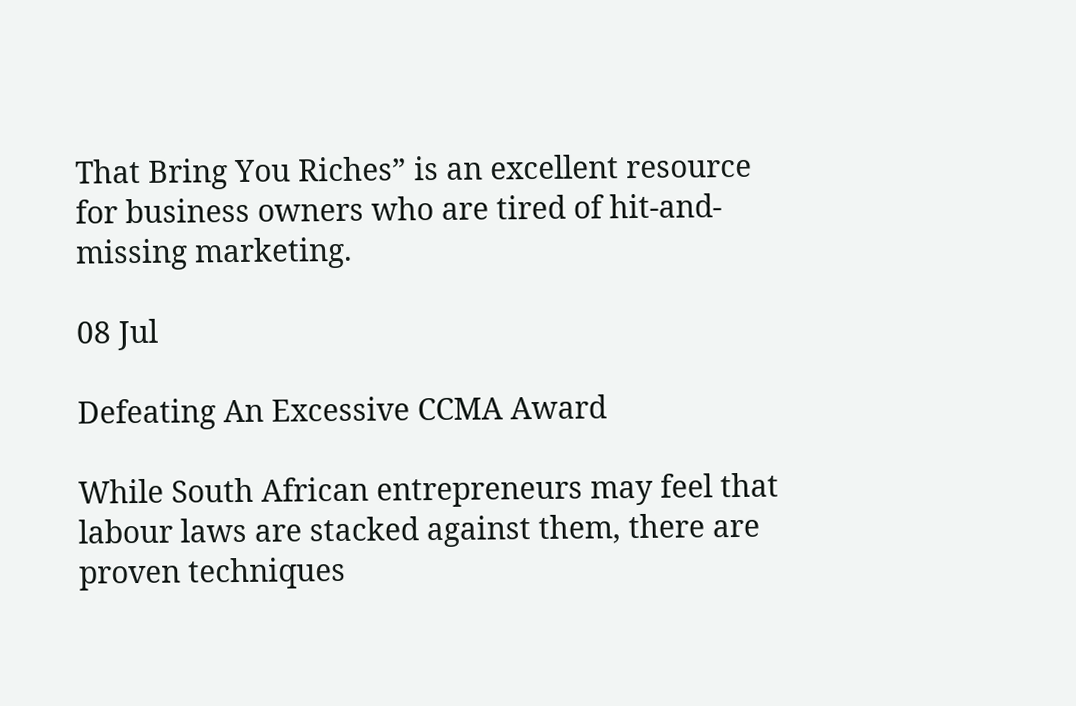That Bring You Riches” is an excellent resource for business owners who are tired of hit-and-missing marketing.

08 Jul

Defeating An Excessive CCMA Award

While South African entrepreneurs may feel that labour laws are stacked against them, there are proven techniques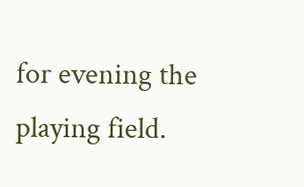for evening the playing field.